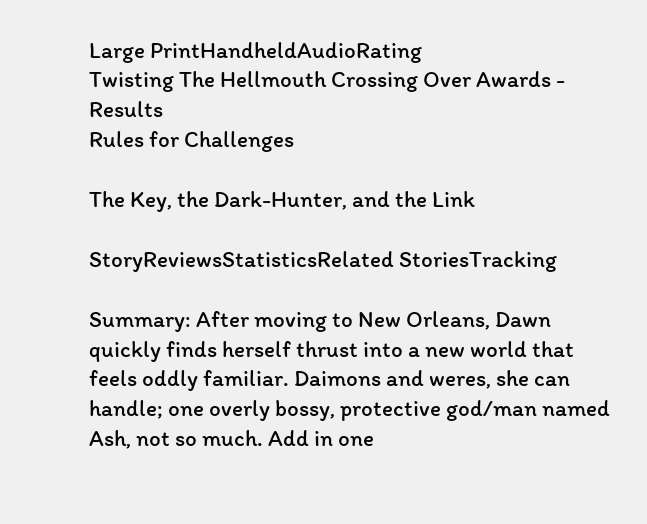Large PrintHandheldAudioRating
Twisting The Hellmouth Crossing Over Awards - Results
Rules for Challenges

The Key, the Dark-Hunter, and the Link

StoryReviewsStatisticsRelated StoriesTracking

Summary: After moving to New Orleans, Dawn quickly finds herself thrust into a new world that feels oddly familiar. Daimons and weres, she can handle; one overly bossy, protective god/man named Ash, not so much. Add in one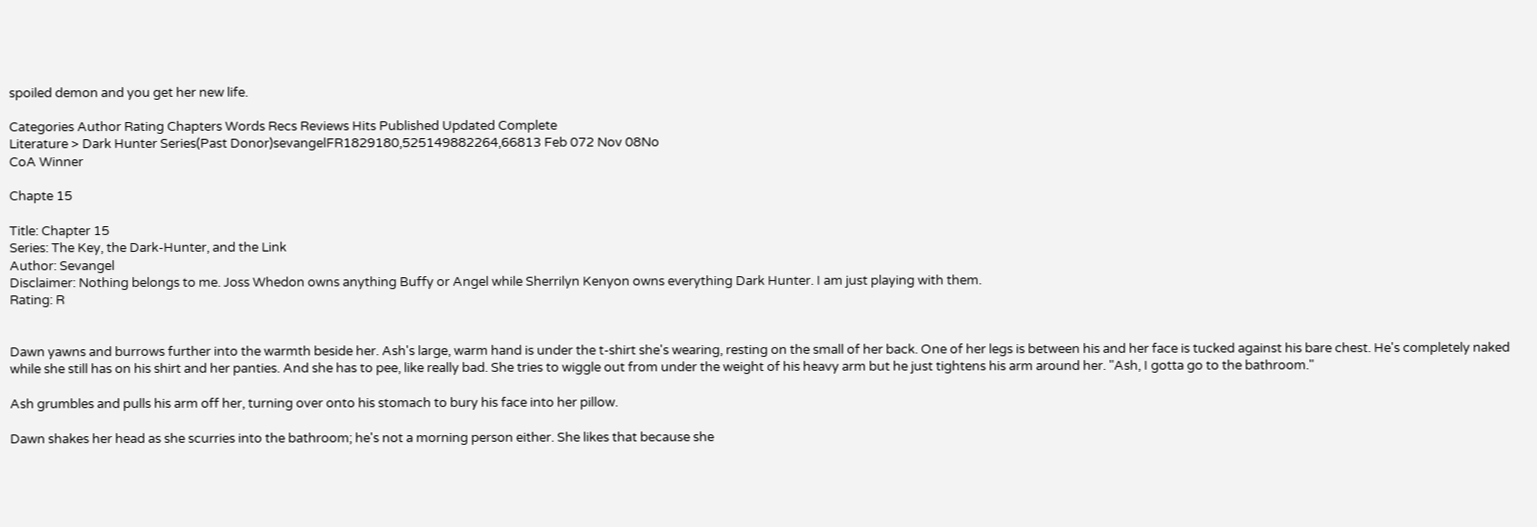spoiled demon and you get her new life.

Categories Author Rating Chapters Words Recs Reviews Hits Published Updated Complete
Literature > Dark Hunter Series(Past Donor)sevangelFR1829180,525149882264,66813 Feb 072 Nov 08No
CoA Winner

Chapte 15

Title: Chapter 15
Series: The Key, the Dark-Hunter, and the Link
Author: Sevangel
Disclaimer: Nothing belongs to me. Joss Whedon owns anything Buffy or Angel while Sherrilyn Kenyon owns everything Dark Hunter. I am just playing with them.
Rating: R


Dawn yawns and burrows further into the warmth beside her. Ash's large, warm hand is under the t-shirt she's wearing, resting on the small of her back. One of her legs is between his and her face is tucked against his bare chest. He's completely naked while she still has on his shirt and her panties. And she has to pee, like really bad. She tries to wiggle out from under the weight of his heavy arm but he just tightens his arm around her. "Ash, I gotta go to the bathroom."

Ash grumbles and pulls his arm off her, turning over onto his stomach to bury his face into her pillow.

Dawn shakes her head as she scurries into the bathroom; he's not a morning person either. She likes that because she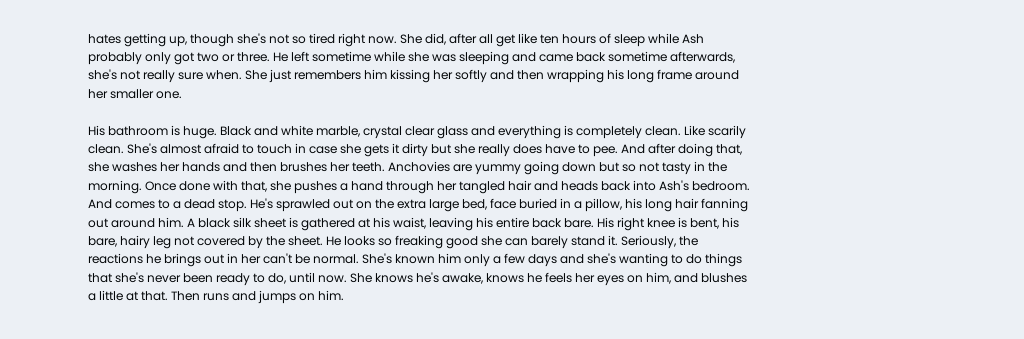hates getting up, though she's not so tired right now. She did, after all get like ten hours of sleep while Ash probably only got two or three. He left sometime while she was sleeping and came back sometime afterwards, she's not really sure when. She just remembers him kissing her softly and then wrapping his long frame around her smaller one.

His bathroom is huge. Black and white marble, crystal clear glass and everything is completely clean. Like scarily clean. She's almost afraid to touch in case she gets it dirty but she really does have to pee. And after doing that, she washes her hands and then brushes her teeth. Anchovies are yummy going down but so not tasty in the morning. Once done with that, she pushes a hand through her tangled hair and heads back into Ash's bedroom. And comes to a dead stop. He's sprawled out on the extra large bed, face buried in a pillow, his long hair fanning out around him. A black silk sheet is gathered at his waist, leaving his entire back bare. His right knee is bent, his bare, hairy leg not covered by the sheet. He looks so freaking good she can barely stand it. Seriously, the reactions he brings out in her can't be normal. She's known him only a few days and she's wanting to do things that she's never been ready to do, until now. She knows he's awake, knows he feels her eyes on him, and blushes a little at that. Then runs and jumps on him.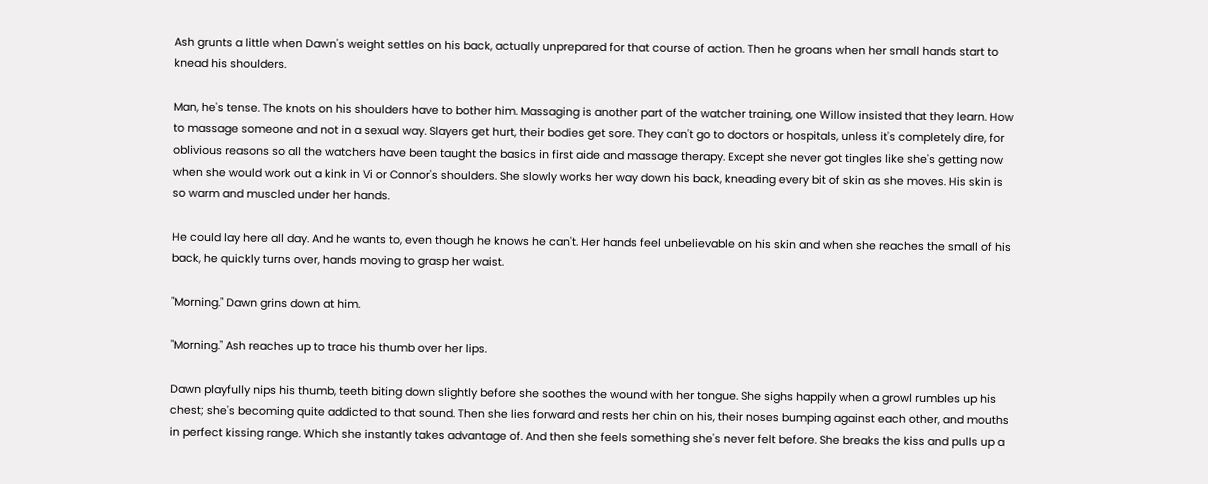Ash grunts a little when Dawn's weight settles on his back, actually unprepared for that course of action. Then he groans when her small hands start to knead his shoulders.

Man, he's tense. The knots on his shoulders have to bother him. Massaging is another part of the watcher training, one Willow insisted that they learn. How to massage someone and not in a sexual way. Slayers get hurt, their bodies get sore. They can't go to doctors or hospitals, unless it's completely dire, for oblivious reasons so all the watchers have been taught the basics in first aide and massage therapy. Except she never got tingles like she's getting now when she would work out a kink in Vi or Connor's shoulders. She slowly works her way down his back, kneading every bit of skin as she moves. His skin is so warm and muscled under her hands.

He could lay here all day. And he wants to, even though he knows he can't. Her hands feel unbelievable on his skin and when she reaches the small of his back, he quickly turns over, hands moving to grasp her waist.

"Morning." Dawn grins down at him.

"Morning." Ash reaches up to trace his thumb over her lips.

Dawn playfully nips his thumb, teeth biting down slightly before she soothes the wound with her tongue. She sighs happily when a growl rumbles up his chest; she's becoming quite addicted to that sound. Then she lies forward and rests her chin on his, their noses bumping against each other, and mouths in perfect kissing range. Which she instantly takes advantage of. And then she feels something she's never felt before. She breaks the kiss and pulls up a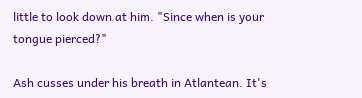little to look down at him. "Since when is your tongue pierced?"

Ash cusses under his breath in Atlantean. It's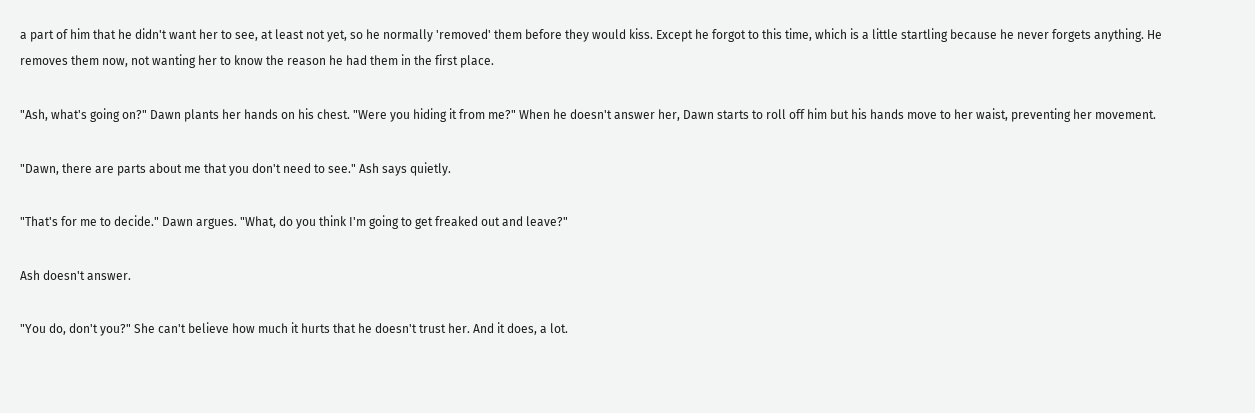a part of him that he didn't want her to see, at least not yet, so he normally 'removed' them before they would kiss. Except he forgot to this time, which is a little startling because he never forgets anything. He removes them now, not wanting her to know the reason he had them in the first place.

"Ash, what's going on?" Dawn plants her hands on his chest. "Were you hiding it from me?" When he doesn't answer her, Dawn starts to roll off him but his hands move to her waist, preventing her movement.

"Dawn, there are parts about me that you don't need to see." Ash says quietly.

"That's for me to decide." Dawn argues. "What, do you think I'm going to get freaked out and leave?"

Ash doesn't answer.

"You do, don't you?" She can't believe how much it hurts that he doesn't trust her. And it does, a lot.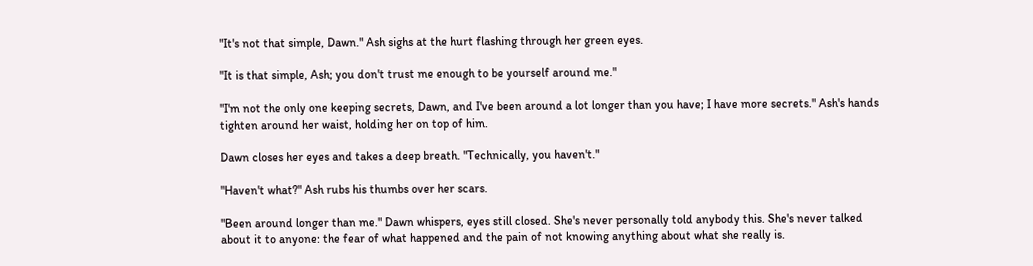"It's not that simple, Dawn." Ash sighs at the hurt flashing through her green eyes.

"It is that simple, Ash; you don't trust me enough to be yourself around me."

"I'm not the only one keeping secrets, Dawn, and I've been around a lot longer than you have; I have more secrets." Ash's hands tighten around her waist, holding her on top of him.

Dawn closes her eyes and takes a deep breath. "Technically, you haven't."

"Haven't what?" Ash rubs his thumbs over her scars.

"Been around longer than me." Dawn whispers, eyes still closed. She's never personally told anybody this. She's never talked about it to anyone: the fear of what happened and the pain of not knowing anything about what she really is.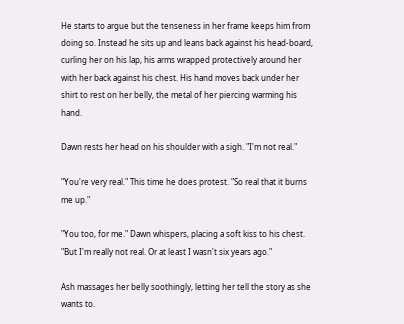He starts to argue but the tenseness in her frame keeps him from doing so. Instead he sits up and leans back against his head-board, curling her on his lap, his arms wrapped protectively around her with her back against his chest. His hand moves back under her shirt to rest on her belly, the metal of her piercing warming his hand.

Dawn rests her head on his shoulder with a sigh. "I'm not real."

"You're very real." This time he does protest. "So real that it burns me up."

"You too, for me." Dawn whispers, placing a soft kiss to his chest. "But I'm really not real. Or at least I wasn't six years ago."

Ash massages her belly soothingly, letting her tell the story as she wants to.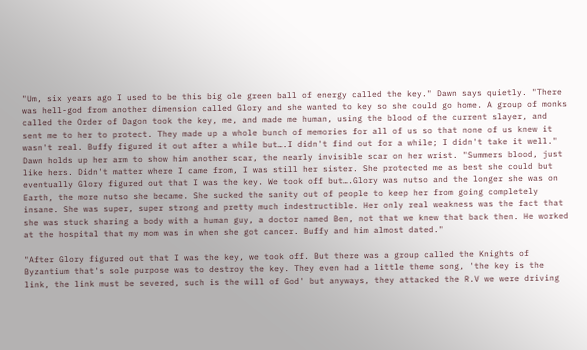"Um, six years ago I used to be this big ole green ball of energy called the key." Dawn says quietly. "There was hell-god from another dimension called Glory and she wanted to key so she could go home. A group of monks called the Order of Dagon took the key, me, and made me human, using the blood of the current slayer, and sent me to her to protect. They made up a whole bunch of memories for all of us so that none of us knew it wasn't real. Buffy figured it out after a while but….I didn't find out for a while; I didn't take it well." Dawn holds up her arm to show him another scar, the nearly invisible scar on her wrist. "Summers blood, just like hers. Didn't matter where I came from, I was still her sister. She protected me as best she could but eventually Glory figured out that I was the key. We took off but….Glory was nutso and the longer she was on Earth, the more nutso she became. She sucked the sanity out of people to keep her from going completely insane. She was super, super strong and pretty much indestructible. Her only real weakness was the fact that she was stuck sharing a body with a human guy, a doctor named Ben, not that we knew that back then. He worked at the hospital that my mom was in when she got cancer. Buffy and him almost dated."

"After Glory figured out that I was the key, we took off. But there was a group called the Knights of Byzantium that's sole purpose was to destroy the key. They even had a little theme song, 'the key is the link, the link must be severed, such is the will of God' but anyways, they attacked the R.V we were driving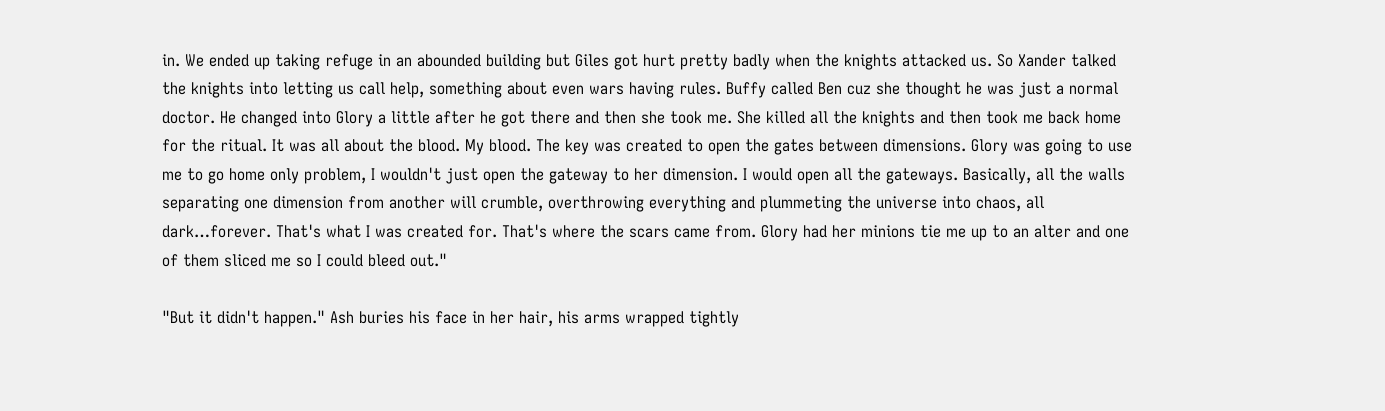in. We ended up taking refuge in an abounded building but Giles got hurt pretty badly when the knights attacked us. So Xander talked the knights into letting us call help, something about even wars having rules. Buffy called Ben cuz she thought he was just a normal doctor. He changed into Glory a little after he got there and then she took me. She killed all the knights and then took me back home for the ritual. It was all about the blood. My blood. The key was created to open the gates between dimensions. Glory was going to use me to go home only problem, I wouldn't just open the gateway to her dimension. I would open all the gateways. Basically, all the walls separating one dimension from another will crumble, overthrowing everything and plummeting the universe into chaos, all dark…forever. That's what I was created for. That's where the scars came from. Glory had her minions tie me up to an alter and one of them sliced me so I could bleed out."

"But it didn't happen." Ash buries his face in her hair, his arms wrapped tightly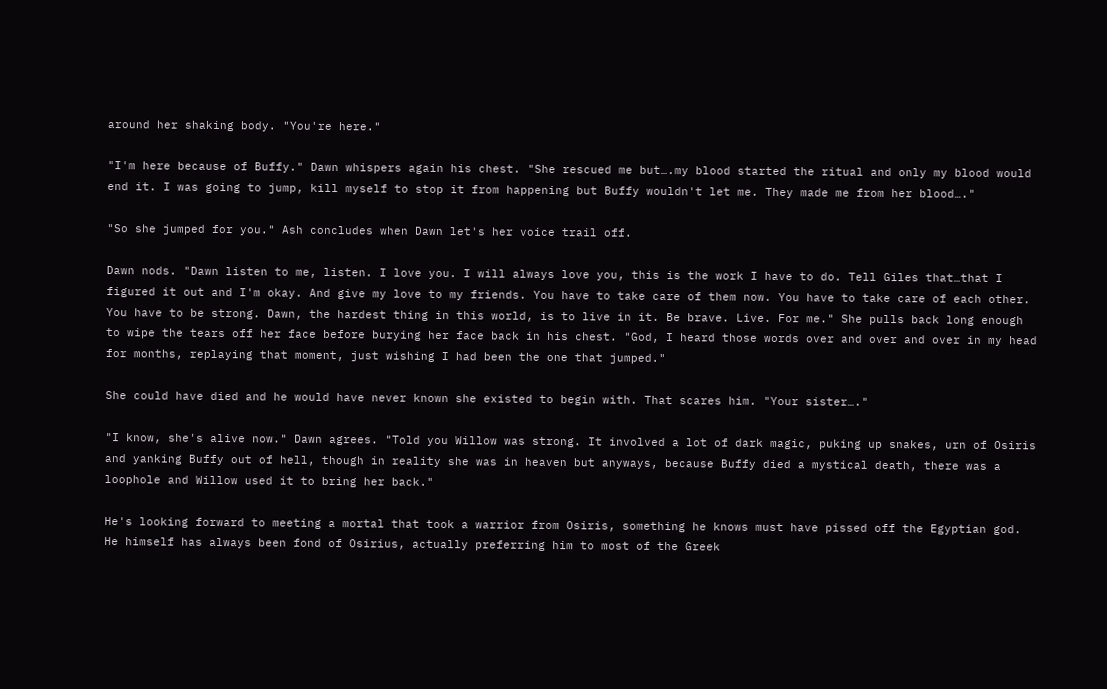around her shaking body. "You're here."

"I'm here because of Buffy." Dawn whispers again his chest. "She rescued me but….my blood started the ritual and only my blood would end it. I was going to jump, kill myself to stop it from happening but Buffy wouldn't let me. They made me from her blood…."

"So she jumped for you." Ash concludes when Dawn let's her voice trail off.

Dawn nods. "Dawn listen to me, listen. I love you. I will always love you, this is the work I have to do. Tell Giles that…that I figured it out and I'm okay. And give my love to my friends. You have to take care of them now. You have to take care of each other. You have to be strong. Dawn, the hardest thing in this world, is to live in it. Be brave. Live. For me." She pulls back long enough to wipe the tears off her face before burying her face back in his chest. "God, I heard those words over and over and over in my head for months, replaying that moment, just wishing I had been the one that jumped."

She could have died and he would have never known she existed to begin with. That scares him. "Your sister…."

"I know, she's alive now." Dawn agrees. "Told you Willow was strong. It involved a lot of dark magic, puking up snakes, urn of Osiris and yanking Buffy out of hell, though in reality she was in heaven but anyways, because Buffy died a mystical death, there was a loophole and Willow used it to bring her back."

He's looking forward to meeting a mortal that took a warrior from Osiris, something he knows must have pissed off the Egyptian god. He himself has always been fond of Osirius, actually preferring him to most of the Greek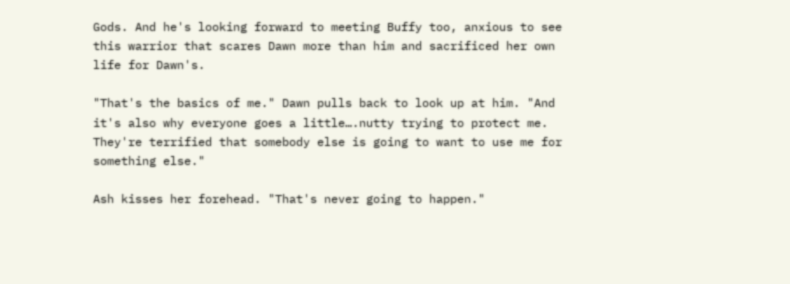Gods. And he's looking forward to meeting Buffy too, anxious to see this warrior that scares Dawn more than him and sacrificed her own life for Dawn's.

"That's the basics of me." Dawn pulls back to look up at him. "And it's also why everyone goes a little….nutty trying to protect me. They're terrified that somebody else is going to want to use me for something else."

Ash kisses her forehead. "That's never going to happen."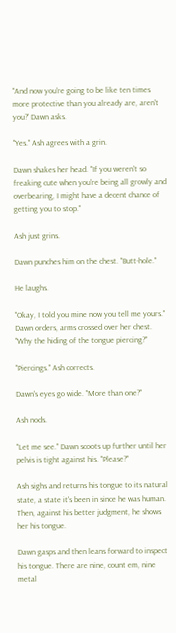"And now you're going to be like ten times more protective than you already are, aren't you?' Dawn asks.

"Yes." Ash agrees with a grin.

Dawn shakes her head. "If you weren't so freaking cute when you're being all growly and overbearing, I might have a decent chance of getting you to stop."

Ash just grins.

Dawn punches him on the chest. "Butt-hole."

He laughs.

"Okay, I told you mine now you tell me yours." Dawn orders, arms crossed over her chest. "Why the hiding of the tongue piercing?"

"Piercings." Ash corrects.

Dawn's eyes go wide. "More than one?"

Ash nods.

"Let me see." Dawn scoots up further until her pelvis is tight against his. "Please?"

Ash sighs and returns his tongue to its natural state, a state it's been in since he was human. Then, against his better judgment, he shows her his tongue.

Dawn gasps and then leans forward to inspect his tongue. There are nine, count em, nine metal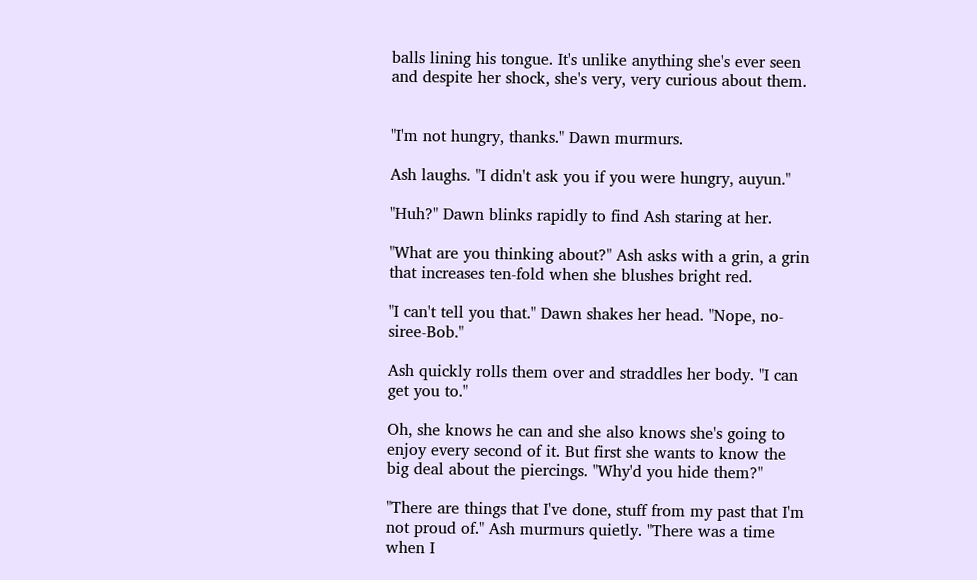balls lining his tongue. It's unlike anything she's ever seen and despite her shock, she's very, very curious about them.


"I'm not hungry, thanks." Dawn murmurs.

Ash laughs. "I didn't ask you if you were hungry, auyun."

"Huh?" Dawn blinks rapidly to find Ash staring at her.

"What are you thinking about?" Ash asks with a grin, a grin that increases ten-fold when she blushes bright red.

"I can't tell you that." Dawn shakes her head. "Nope, no-siree-Bob."

Ash quickly rolls them over and straddles her body. "I can get you to."

Oh, she knows he can and she also knows she's going to enjoy every second of it. But first she wants to know the big deal about the piercings. "Why'd you hide them?"

"There are things that I've done, stuff from my past that I'm not proud of." Ash murmurs quietly. "There was a time when I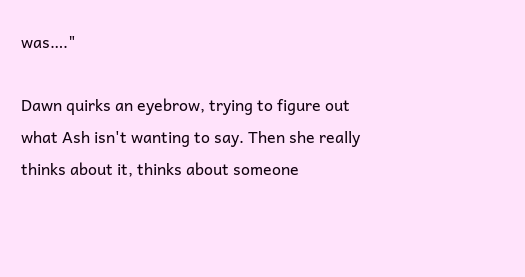was…."

Dawn quirks an eyebrow, trying to figure out what Ash isn't wanting to say. Then she really thinks about it, thinks about someone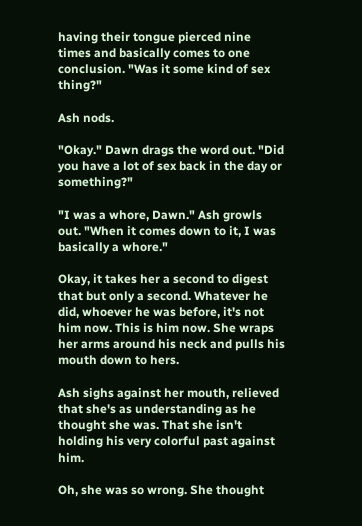having their tongue pierced nine times and basically comes to one conclusion. "Was it some kind of sex thing?"

Ash nods.

"Okay." Dawn drags the word out. "Did you have a lot of sex back in the day or something?"

"I was a whore, Dawn." Ash growls out. "When it comes down to it, I was basically a whore."

Okay, it takes her a second to digest that but only a second. Whatever he did, whoever he was before, it's not him now. This is him now. She wraps her arms around his neck and pulls his mouth down to hers.

Ash sighs against her mouth, relieved that she's as understanding as he thought she was. That she isn't holding his very colorful past against him.

Oh, she was so wrong. She thought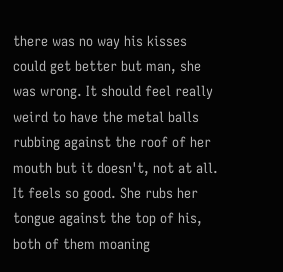there was no way his kisses could get better but man, she was wrong. It should feel really weird to have the metal balls rubbing against the roof of her mouth but it doesn't, not at all. It feels so good. She rubs her tongue against the top of his, both of them moaning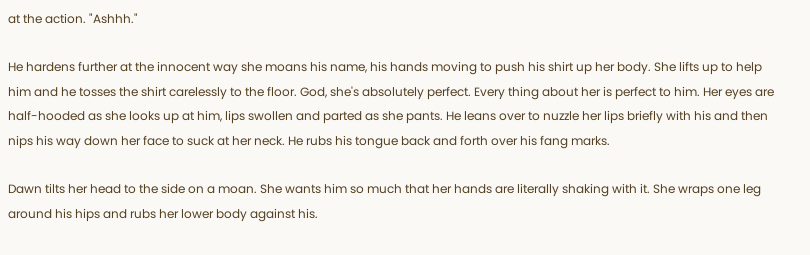at the action. "Ashhh."

He hardens further at the innocent way she moans his name, his hands moving to push his shirt up her body. She lifts up to help him and he tosses the shirt carelessly to the floor. God, she's absolutely perfect. Every thing about her is perfect to him. Her eyes are half-hooded as she looks up at him, lips swollen and parted as she pants. He leans over to nuzzle her lips briefly with his and then nips his way down her face to suck at her neck. He rubs his tongue back and forth over his fang marks.

Dawn tilts her head to the side on a moan. She wants him so much that her hands are literally shaking with it. She wraps one leg around his hips and rubs her lower body against his.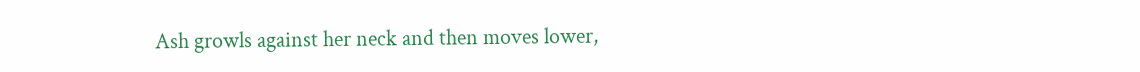Ash growls against her neck and then moves lower,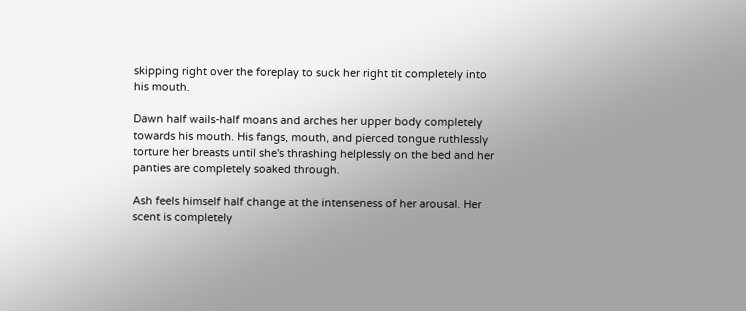skipping right over the foreplay to suck her right tit completely into his mouth.

Dawn half wails-half moans and arches her upper body completely towards his mouth. His fangs, mouth, and pierced tongue ruthlessly torture her breasts until she's thrashing helplessly on the bed and her panties are completely soaked through.

Ash feels himself half change at the intenseness of her arousal. Her scent is completely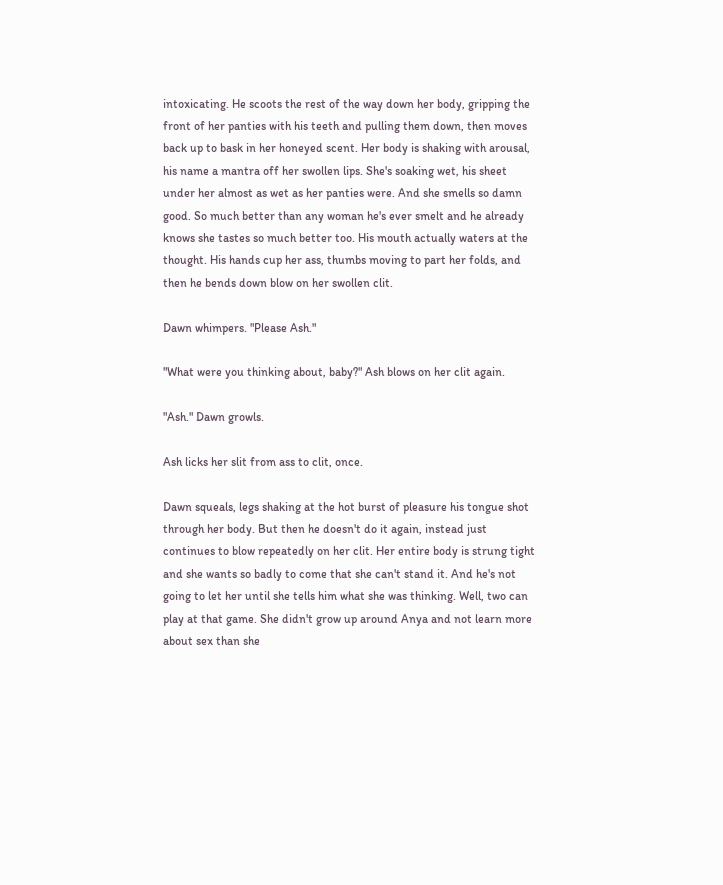intoxicating. He scoots the rest of the way down her body, gripping the front of her panties with his teeth and pulling them down, then moves back up to bask in her honeyed scent. Her body is shaking with arousal, his name a mantra off her swollen lips. She's soaking wet, his sheet under her almost as wet as her panties were. And she smells so damn good. So much better than any woman he's ever smelt and he already knows she tastes so much better too. His mouth actually waters at the thought. His hands cup her ass, thumbs moving to part her folds, and then he bends down blow on her swollen clit.

Dawn whimpers. "Please Ash."

"What were you thinking about, baby?" Ash blows on her clit again.

"Ash." Dawn growls.

Ash licks her slit from ass to clit, once.

Dawn squeals, legs shaking at the hot burst of pleasure his tongue shot through her body. But then he doesn't do it again, instead just continues to blow repeatedly on her clit. Her entire body is strung tight and she wants so badly to come that she can't stand it. And he's not going to let her until she tells him what she was thinking. Well, two can play at that game. She didn't grow up around Anya and not learn more about sex than she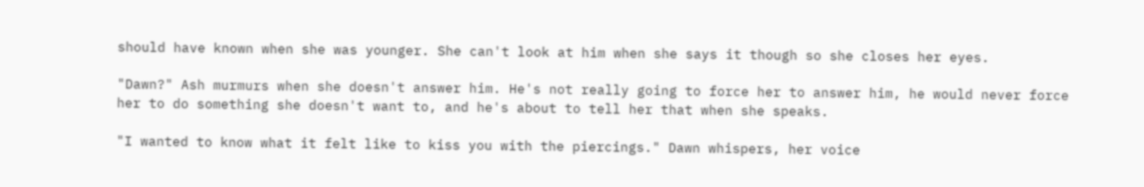should have known when she was younger. She can't look at him when she says it though so she closes her eyes.

"Dawn?" Ash murmurs when she doesn't answer him. He's not really going to force her to answer him, he would never force her to do something she doesn't want to, and he's about to tell her that when she speaks.

"I wanted to know what it felt like to kiss you with the piercings." Dawn whispers, her voice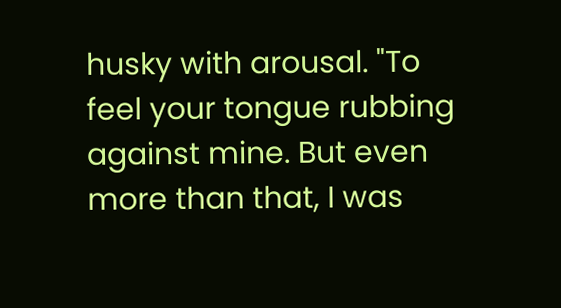husky with arousal. "To feel your tongue rubbing against mine. But even more than that, I was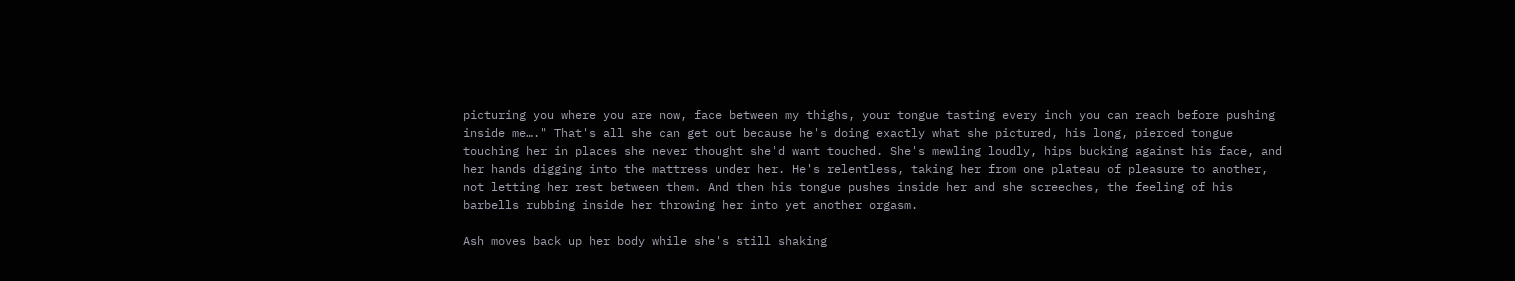picturing you where you are now, face between my thighs, your tongue tasting every inch you can reach before pushing inside me…." That's all she can get out because he's doing exactly what she pictured, his long, pierced tongue touching her in places she never thought she'd want touched. She's mewling loudly, hips bucking against his face, and her hands digging into the mattress under her. He's relentless, taking her from one plateau of pleasure to another, not letting her rest between them. And then his tongue pushes inside her and she screeches, the feeling of his barbells rubbing inside her throwing her into yet another orgasm.

Ash moves back up her body while she's still shaking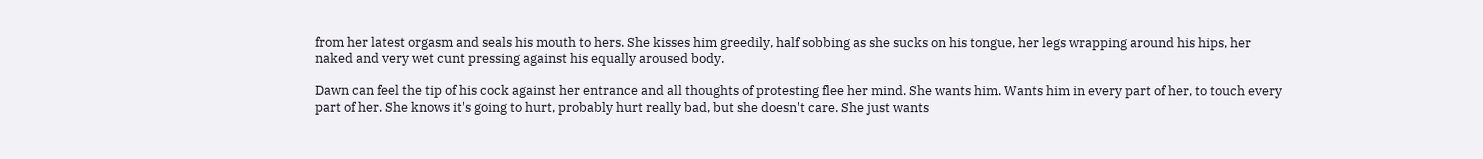from her latest orgasm and seals his mouth to hers. She kisses him greedily, half sobbing as she sucks on his tongue, her legs wrapping around his hips, her naked and very wet cunt pressing against his equally aroused body.

Dawn can feel the tip of his cock against her entrance and all thoughts of protesting flee her mind. She wants him. Wants him in every part of her, to touch every part of her. She knows it's going to hurt, probably hurt really bad, but she doesn't care. She just wants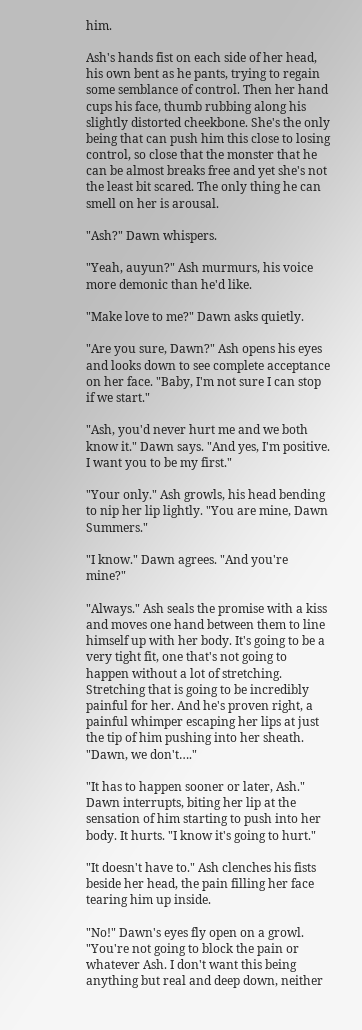him.

Ash's hands fist on each side of her head, his own bent as he pants, trying to regain some semblance of control. Then her hand cups his face, thumb rubbing along his slightly distorted cheekbone. She's the only being that can push him this close to losing control, so close that the monster that he can be almost breaks free and yet she's not the least bit scared. The only thing he can smell on her is arousal.

"Ash?" Dawn whispers.

"Yeah, auyun?" Ash murmurs, his voice more demonic than he'd like.

"Make love to me?" Dawn asks quietly.

"Are you sure, Dawn?" Ash opens his eyes and looks down to see complete acceptance on her face. "Baby, I'm not sure I can stop if we start."

"Ash, you'd never hurt me and we both know it." Dawn says. "And yes, I'm positive. I want you to be my first."

"Your only." Ash growls, his head bending to nip her lip lightly. "You are mine, Dawn Summers."

"I know." Dawn agrees. "And you're mine?"

"Always." Ash seals the promise with a kiss and moves one hand between them to line himself up with her body. It's going to be a very tight fit, one that's not going to happen without a lot of stretching. Stretching that is going to be incredibly painful for her. And he's proven right, a painful whimper escaping her lips at just the tip of him pushing into her sheath. "Dawn, we don't…."

"It has to happen sooner or later, Ash." Dawn interrupts, biting her lip at the sensation of him starting to push into her body. It hurts. "I know it's going to hurt."

"It doesn't have to." Ash clenches his fists beside her head, the pain filling her face tearing him up inside.

"No!" Dawn's eyes fly open on a growl. "You're not going to block the pain or whatever Ash. I don't want this being anything but real and deep down, neither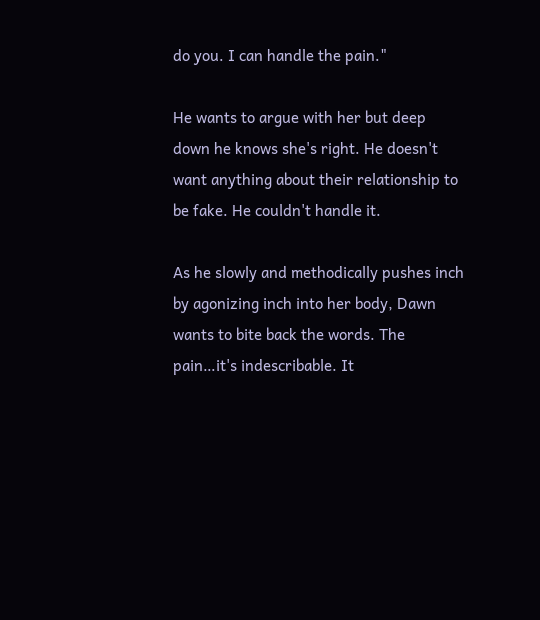do you. I can handle the pain."

He wants to argue with her but deep down he knows she's right. He doesn't want anything about their relationship to be fake. He couldn't handle it.

As he slowly and methodically pushes inch by agonizing inch into her body, Dawn wants to bite back the words. The pain…it's indescribable. It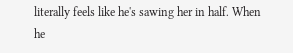literally feels like he's sawing her in half. When he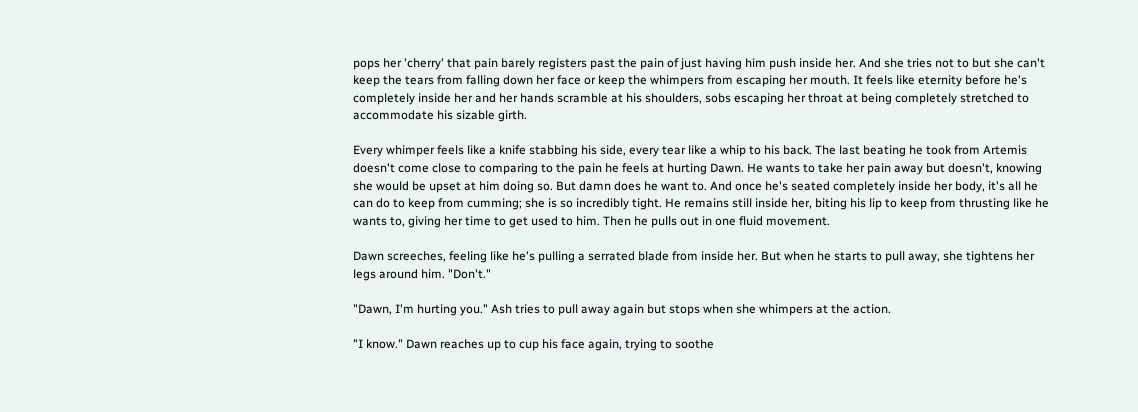pops her 'cherry' that pain barely registers past the pain of just having him push inside her. And she tries not to but she can't keep the tears from falling down her face or keep the whimpers from escaping her mouth. It feels like eternity before he's completely inside her and her hands scramble at his shoulders, sobs escaping her throat at being completely stretched to accommodate his sizable girth.

Every whimper feels like a knife stabbing his side, every tear like a whip to his back. The last beating he took from Artemis doesn't come close to comparing to the pain he feels at hurting Dawn. He wants to take her pain away but doesn't, knowing she would be upset at him doing so. But damn does he want to. And once he's seated completely inside her body, it's all he can do to keep from cumming; she is so incredibly tight. He remains still inside her, biting his lip to keep from thrusting like he wants to, giving her time to get used to him. Then he pulls out in one fluid movement.

Dawn screeches, feeling like he's pulling a serrated blade from inside her. But when he starts to pull away, she tightens her legs around him. "Don't."

"Dawn, I'm hurting you." Ash tries to pull away again but stops when she whimpers at the action.

"I know." Dawn reaches up to cup his face again, trying to soothe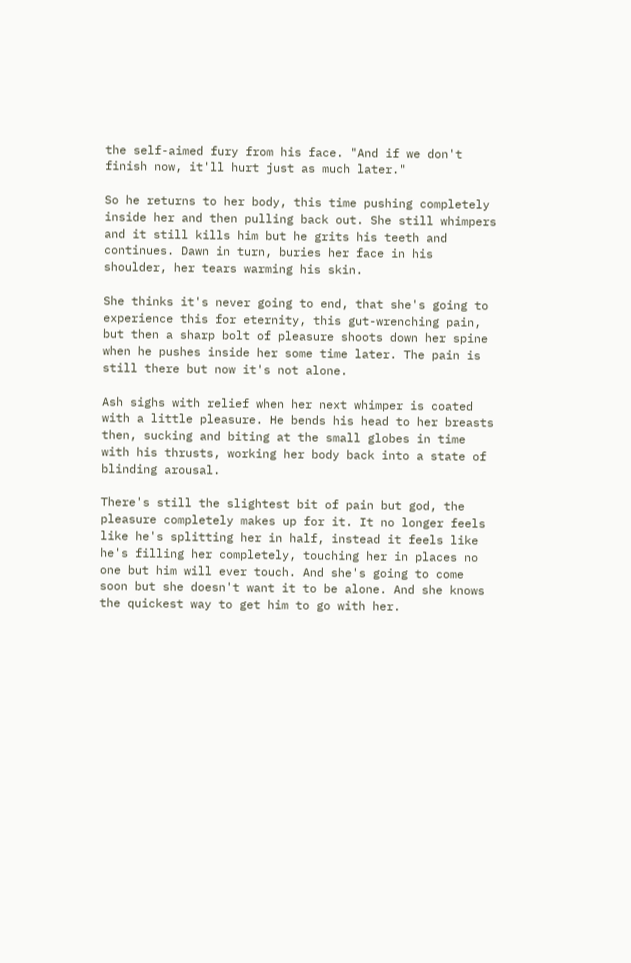the self-aimed fury from his face. "And if we don't finish now, it'll hurt just as much later."

So he returns to her body, this time pushing completely inside her and then pulling back out. She still whimpers and it still kills him but he grits his teeth and continues. Dawn in turn, buries her face in his shoulder, her tears warming his skin.

She thinks it's never going to end, that she's going to experience this for eternity, this gut-wrenching pain, but then a sharp bolt of pleasure shoots down her spine when he pushes inside her some time later. The pain is still there but now it's not alone.

Ash sighs with relief when her next whimper is coated with a little pleasure. He bends his head to her breasts then, sucking and biting at the small globes in time with his thrusts, working her body back into a state of blinding arousal.

There's still the slightest bit of pain but god, the pleasure completely makes up for it. It no longer feels like he's splitting her in half, instead it feels like he's filling her completely, touching her in places no one but him will ever touch. And she's going to come soon but she doesn't want it to be alone. And she knows the quickest way to get him to go with her.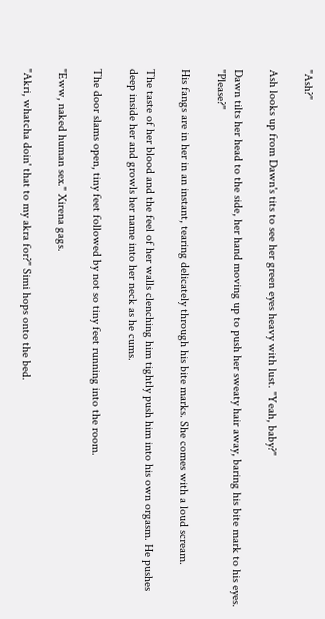"Ash?"

Ash looks up from Dawn's tits to see her green eyes heavy with lust. "Yeah, baby?"

Dawn tilts her head to the side, her hand moving up to push her sweaty hair away, baring his bite mark to his eyes. "Please?"

His fangs are in her in an instant, tearing delicately through his bite marks. She comes with a loud scream.

The taste of her blood and the feel of her walls clenching him tightly push him into his own orgasm. He pushes deep inside her and growls her name into her neck as he cums.

The door slams open, tiny feet followed by not so tiny feet running into the room.

"Eww, naked human sex." Xirena gags.

"Akri, whatcha doin' that to my akra for?" Simi hops onto the bed.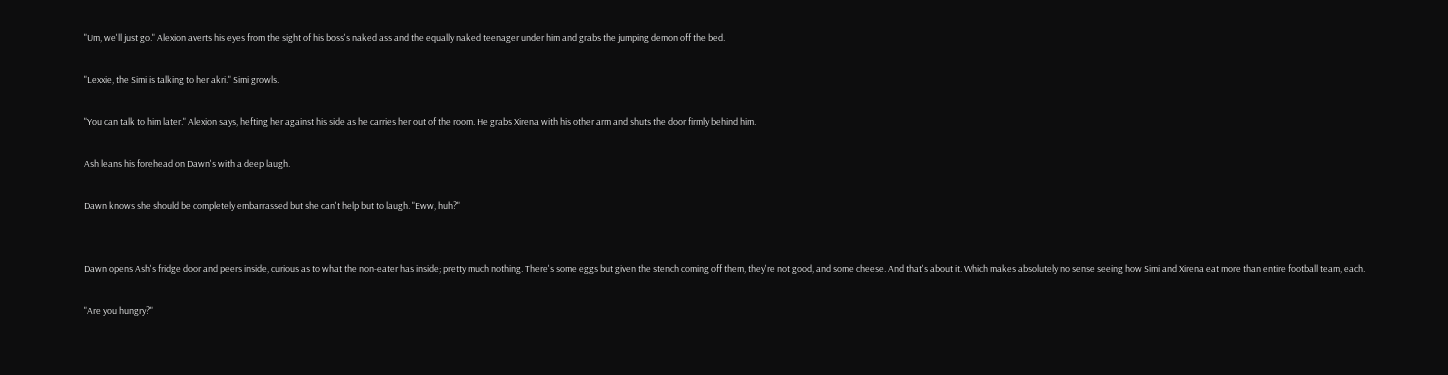"Um, we'll just go." Alexion averts his eyes from the sight of his boss's naked ass and the equally naked teenager under him and grabs the jumping demon off the bed.

"Lexxie, the Simi is talking to her akri." Simi growls.

"You can talk to him later." Alexion says, hefting her against his side as he carries her out of the room. He grabs Xirena with his other arm and shuts the door firmly behind him.

Ash leans his forehead on Dawn's with a deep laugh.

Dawn knows she should be completely embarrassed but she can't help but to laugh. "Eww, huh?"


Dawn opens Ash's fridge door and peers inside, curious as to what the non-eater has inside; pretty much nothing. There's some eggs but given the stench coming off them, they're not good, and some cheese. And that's about it. Which makes absolutely no sense seeing how Simi and Xirena eat more than entire football team, each.

"Are you hungry?"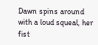Dawn spins around with a loud squeal, her fist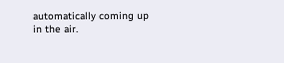automatically coming up in the air.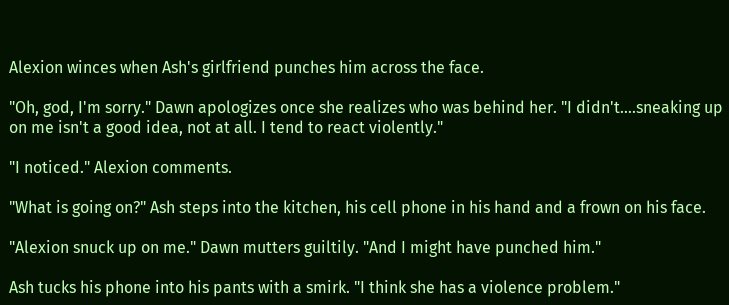Alexion winces when Ash's girlfriend punches him across the face.

"Oh, god, I'm sorry." Dawn apologizes once she realizes who was behind her. "I didn't….sneaking up on me isn't a good idea, not at all. I tend to react violently."

"I noticed." Alexion comments.

"What is going on?" Ash steps into the kitchen, his cell phone in his hand and a frown on his face.

"Alexion snuck up on me." Dawn mutters guiltily. "And I might have punched him."

Ash tucks his phone into his pants with a smirk. "I think she has a violence problem."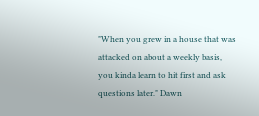"When you grew in a house that was attacked on about a weekly basis, you kinda learn to hit first and ask questions later." Dawn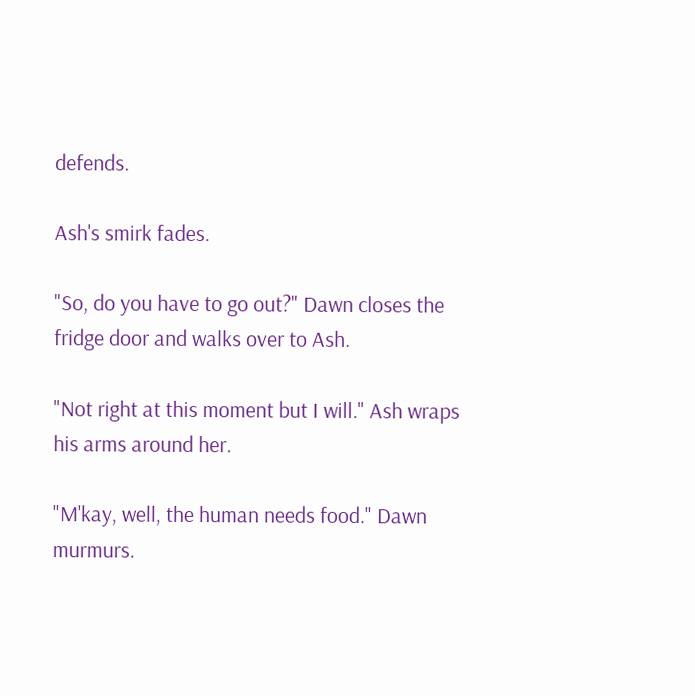defends.

Ash's smirk fades.

"So, do you have to go out?" Dawn closes the fridge door and walks over to Ash.

"Not right at this moment but I will." Ash wraps his arms around her.

"M'kay, well, the human needs food." Dawn murmurs.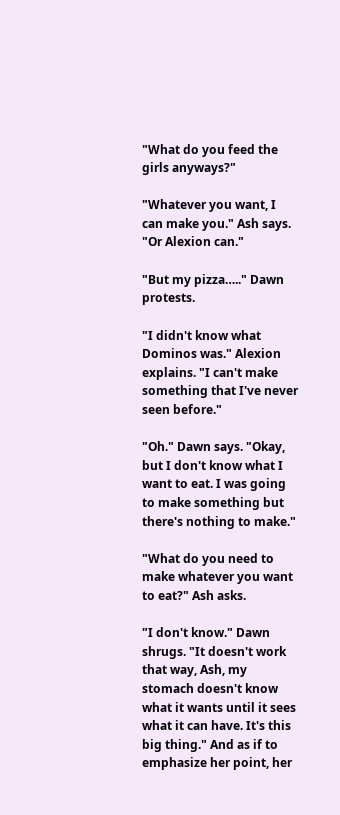"What do you feed the girls anyways?"

"Whatever you want, I can make you." Ash says. "Or Alexion can."

"But my pizza….." Dawn protests.

"I didn't know what Dominos was." Alexion explains. "I can't make something that I've never seen before."

"Oh." Dawn says. "Okay, but I don't know what I want to eat. I was going to make something but there's nothing to make."

"What do you need to make whatever you want to eat?" Ash asks.

"I don't know." Dawn shrugs. "It doesn't work that way, Ash, my stomach doesn't know what it wants until it sees what it can have. It's this big thing." And as if to emphasize her point, her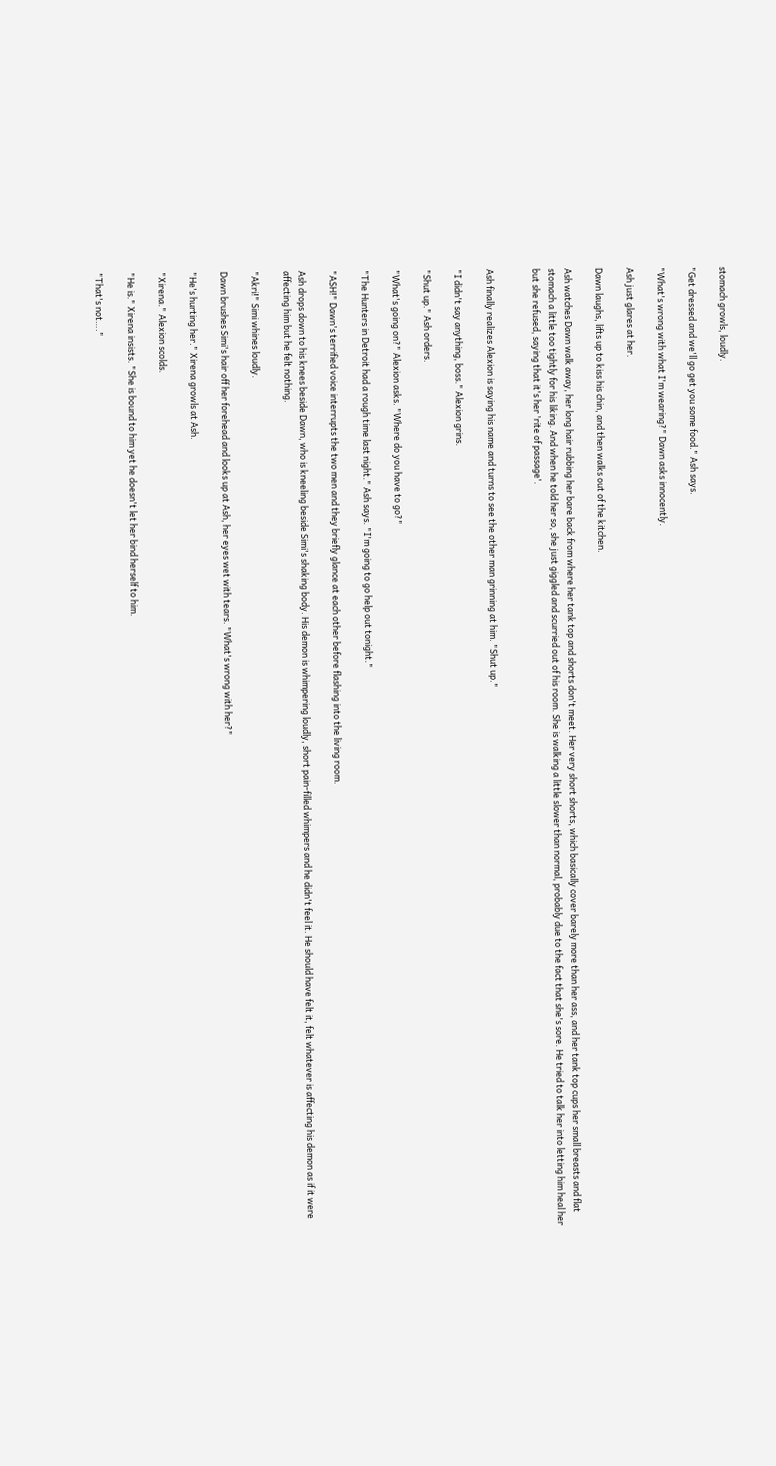stomach growls, loudly.

"Get dressed and we'll go get you some food." Ash says.

"What's wrong with what I'm wearing?" Dawn asks innocently.

Ash just glares at her.

Dawn laughs, lifts up to kiss his chin, and then walks out of the kitchen.

Ash watches Dawn walk away, her long hair rubbing her bare back from where her tank top and shorts don't meet. Her very short shorts, which basically cover barely more than her ass, and her tank top cups her small breasts and flat stomach a little too tightly for his liking. And when he told her so, she just giggled and scurried out of his room. She is walking a little slower than normal, probably due to the fact that she's sore. He tried to talk her into letting him heal her but she refused, saying that it's her 'rite of passage'.


Ash finally realizes Alexion is saying his name and turns to see the other man grinning at him. "Shut up."

"I didn't say anything, boss." Alexion grins.

"Shut up." Ash orders.

"What's going on?" Alexion asks. "Where do you have to go?"

"The Hunters in Detroit had a rough time last night." Ash says. "I'm going to go help out tonight."

"ASH!" Dawn's terrified voice interrupts the two men and they briefly glance at each other before flashing into the living room.

Ash drops down to his knees beside Dawn, who is kneeling beside Simi's shaking body. His demon is whimpering loudly, short pain-filled whimpers and he didn't feel it. He should have felt it, felt whatever is affecting his demon as if it were affecting him but he felt nothing.

"Akri!" Simi whines loudly.

Dawn brushes Simi's hair off her forehead and looks up at Ash, her eyes wet with tears. "What's wrong with her?"

"He's hurting her." Xirena growls at Ash.

"Xirena." Alexion scolds.

"He is." Xirena insists. "She is bound to him yet he doesn't let her bind herself to him.

"That's not…."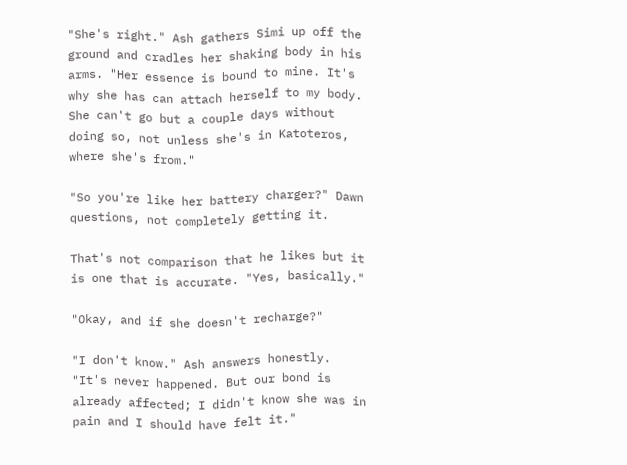"She's right." Ash gathers Simi up off the ground and cradles her shaking body in his arms. "Her essence is bound to mine. It's why she has can attach herself to my body. She can't go but a couple days without doing so, not unless she's in Katoteros, where she's from."

"So you're like her battery charger?" Dawn questions, not completely getting it.

That's not comparison that he likes but it is one that is accurate. "Yes, basically."

"Okay, and if she doesn't recharge?"

"I don't know." Ash answers honestly. "It's never happened. But our bond is already affected; I didn't know she was in pain and I should have felt it."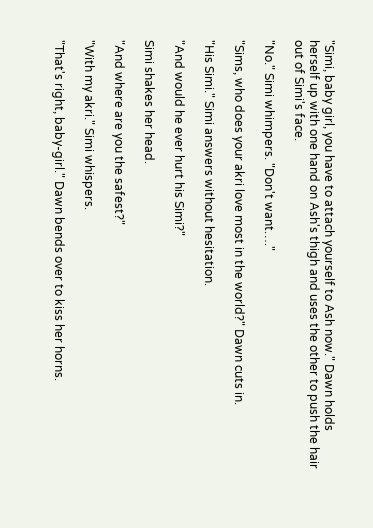"Simi, baby girl, you have to attach yourself to Ash now." Dawn holds herself up with one hand on Ash's thigh and uses the other to push the hair out of Simi's face.

"No." Simi whimpers. "Don't want…."

"Sims, who does your akri love most in the world?" Dawn cuts in.

"His Simi." Simi answers without hesitation.

"And would he ever hurt his Simi?"

Simi shakes her head.

"And where are you the safest?"

"With my akri." Simi whispers.

"That's right, baby-girl." Dawn bends over to kiss her horns.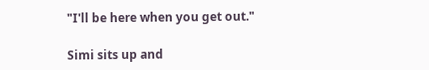"I'll be here when you get out."

Simi sits up and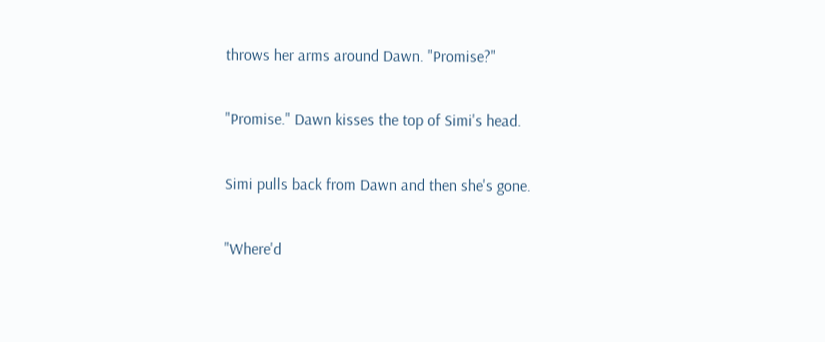throws her arms around Dawn. "Promise?"

"Promise." Dawn kisses the top of Simi's head.

Simi pulls back from Dawn and then she's gone.

"Where'd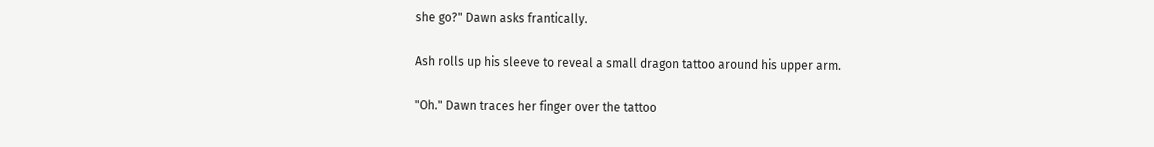she go?" Dawn asks frantically.

Ash rolls up his sleeve to reveal a small dragon tattoo around his upper arm.

"Oh." Dawn traces her finger over the tattoo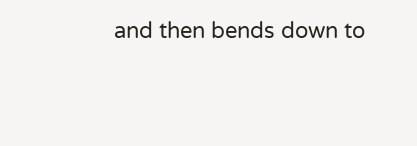and then bends down to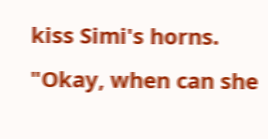kiss Simi's horns. "Okay, when can she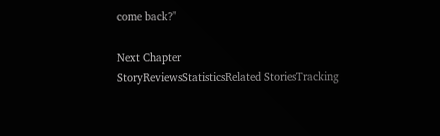come back?"

Next Chapter
StoryReviewsStatisticsRelated StoriesTracking